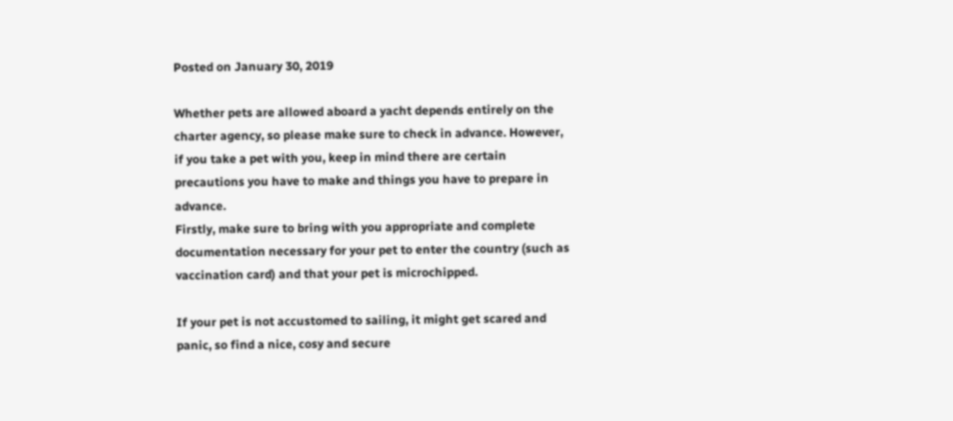Posted on January 30, 2019

Whether pets are allowed aboard a yacht depends entirely on the charter agency, so please make sure to check in advance. However, if you take a pet with you, keep in mind there are certain precautions you have to make and things you have to prepare in advance.
Firstly, make sure to bring with you appropriate and complete documentation necessary for your pet to enter the country (such as vaccination card) and that your pet is microchipped.

If your pet is not accustomed to sailing, it might get scared and panic, so find a nice, cosy and secure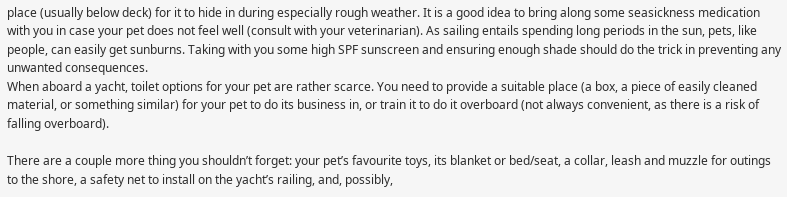place (usually below deck) for it to hide in during especially rough weather. It is a good idea to bring along some seasickness medication with you in case your pet does not feel well (consult with your veterinarian). As sailing entails spending long periods in the sun, pets, like people, can easily get sunburns. Taking with you some high SPF sunscreen and ensuring enough shade should do the trick in preventing any unwanted consequences.
When aboard a yacht, toilet options for your pet are rather scarce. You need to provide a suitable place (a box, a piece of easily cleaned material, or something similar) for your pet to do its business in, or train it to do it overboard (not always convenient, as there is a risk of falling overboard).

There are a couple more thing you shouldn’t forget: your pet’s favourite toys, its blanket or bed/seat, a collar, leash and muzzle for outings to the shore, a safety net to install on the yacht’s railing, and, possibly,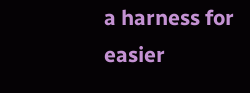a harness for easier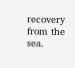recovery from the sea.